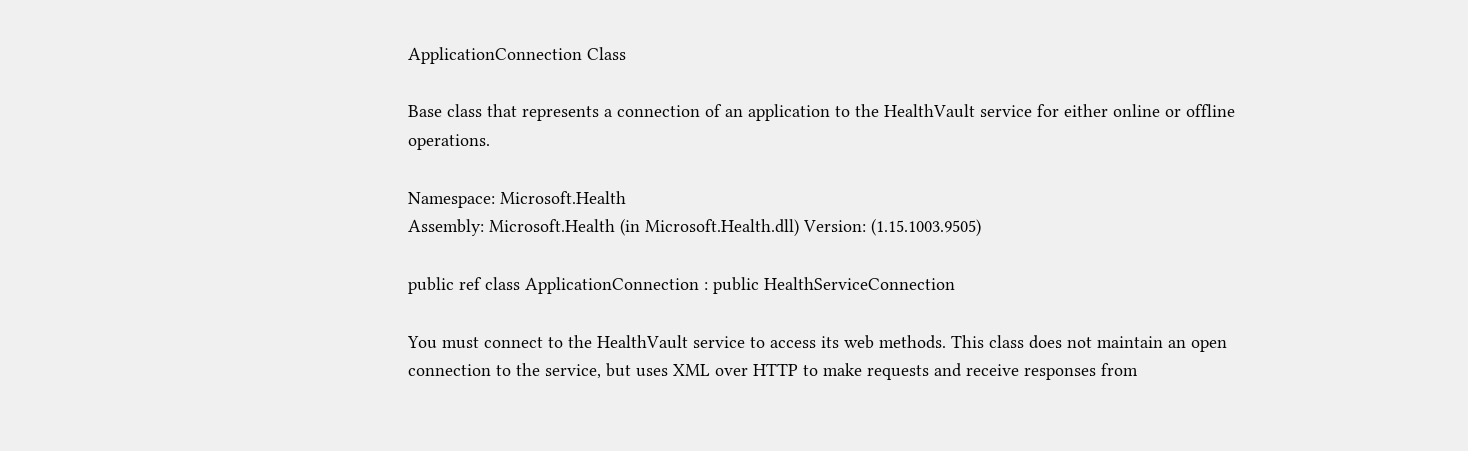ApplicationConnection Class

Base class that represents a connection of an application to the HealthVault service for either online or offline operations.

Namespace: Microsoft.Health
Assembly: Microsoft.Health (in Microsoft.Health.dll) Version: (1.15.1003.9505)

public ref class ApplicationConnection : public HealthServiceConnection

You must connect to the HealthVault service to access its web methods. This class does not maintain an open connection to the service, but uses XML over HTTP to make requests and receive responses from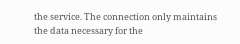the service. The connection only maintains the data necessary for the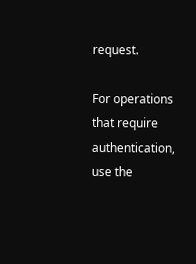request.

For operations that require authentication, use the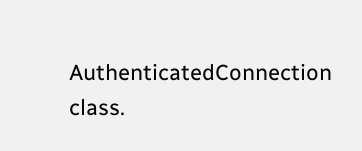AuthenticatedConnection class.